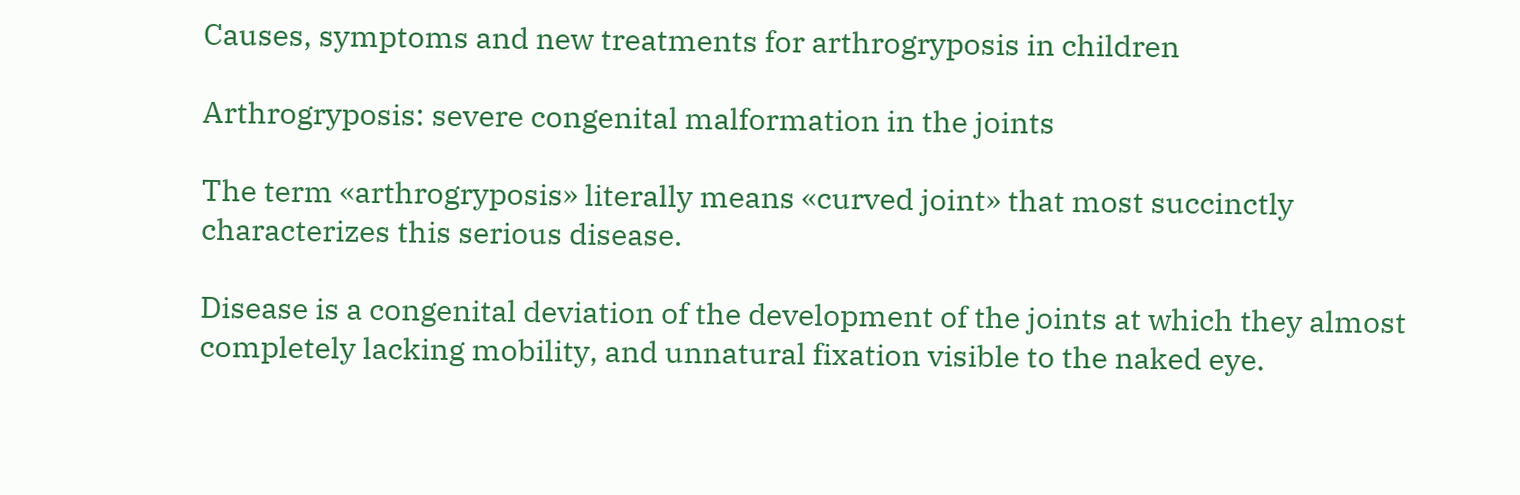Causes, symptoms and new treatments for arthrogryposis in children

Arthrogryposis: severe congenital malformation in the joints

The term «arthrogryposis» literally means «curved joint» that most succinctly characterizes this serious disease.

Disease is a congenital deviation of the development of the joints at which they almost completely lacking mobility, and unnatural fixation visible to the naked eye.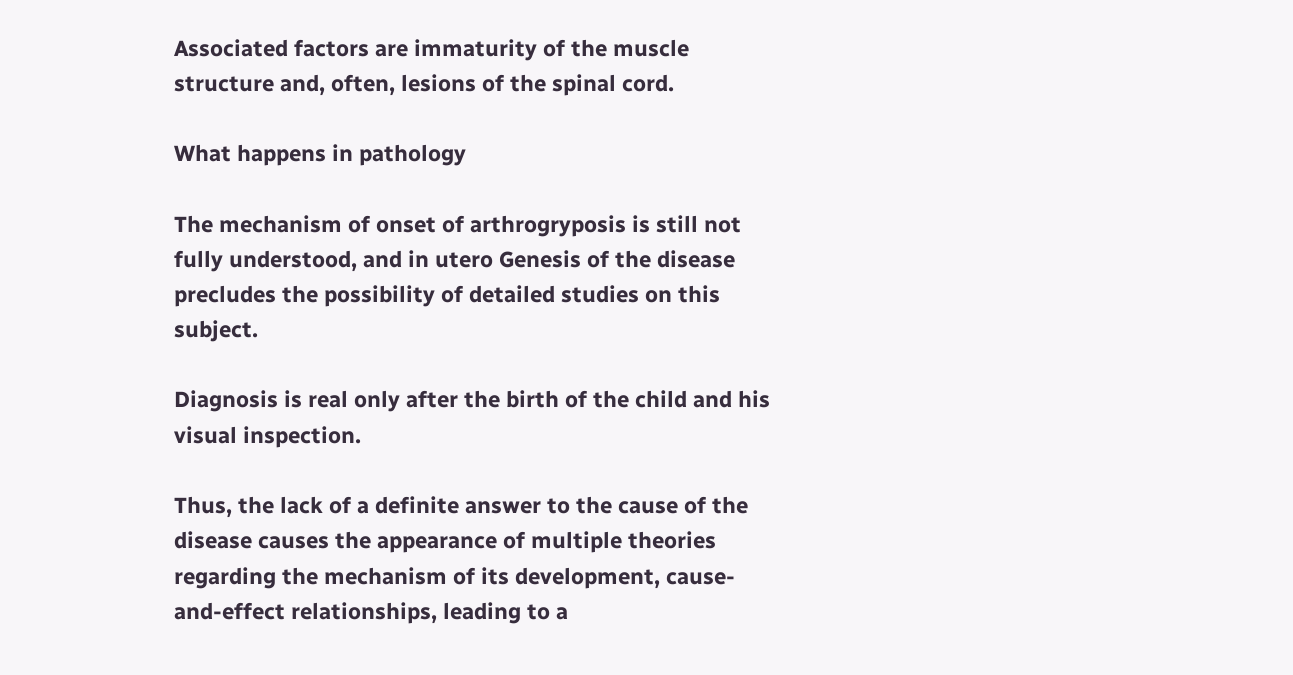Associated factors are immaturity of the muscle structure and, often, lesions of the spinal cord.

What happens in pathology

The mechanism of onset of arthrogryposis is still not fully understood, and in utero Genesis of the disease precludes the possibility of detailed studies on this subject.

Diagnosis is real only after the birth of the child and his visual inspection.

Thus, the lack of a definite answer to the cause of the disease causes the appearance of multiple theories regarding the mechanism of its development, cause-and-effect relationships, leading to a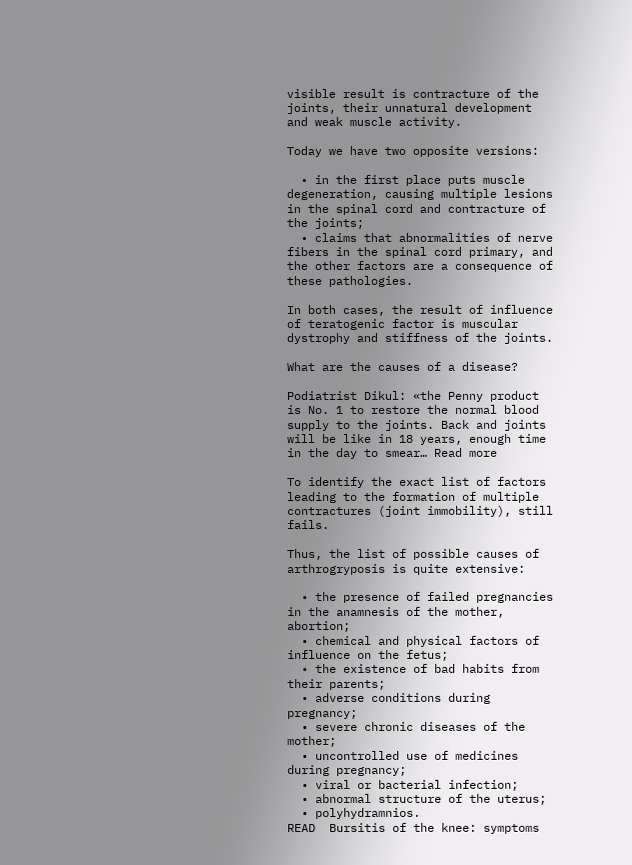visible result is contracture of the joints, their unnatural development and weak muscle activity.

Today we have two opposite versions:

  • in the first place puts muscle degeneration, causing multiple lesions in the spinal cord and contracture of the joints;
  • claims that abnormalities of nerve fibers in the spinal cord primary, and the other factors are a consequence of these pathologies.

In both cases, the result of influence of teratogenic factor is muscular dystrophy and stiffness of the joints.

What are the causes of a disease?

Podiatrist Dikul: «the Penny product is No. 1 to restore the normal blood supply to the joints. Back and joints will be like in 18 years, enough time in the day to smear… Read more

To identify the exact list of factors leading to the formation of multiple contractures (joint immobility), still fails.

Thus, the list of possible causes of arthrogryposis is quite extensive:

  • the presence of failed pregnancies in the anamnesis of the mother, abortion;
  • chemical and physical factors of influence on the fetus;
  • the existence of bad habits from their parents;
  • adverse conditions during pregnancy;
  • severe chronic diseases of the mother;
  • uncontrolled use of medicines during pregnancy;
  • viral or bacterial infection;
  • abnormal structure of the uterus;
  • polyhydramnios.
READ  Bursitis of the knee: symptoms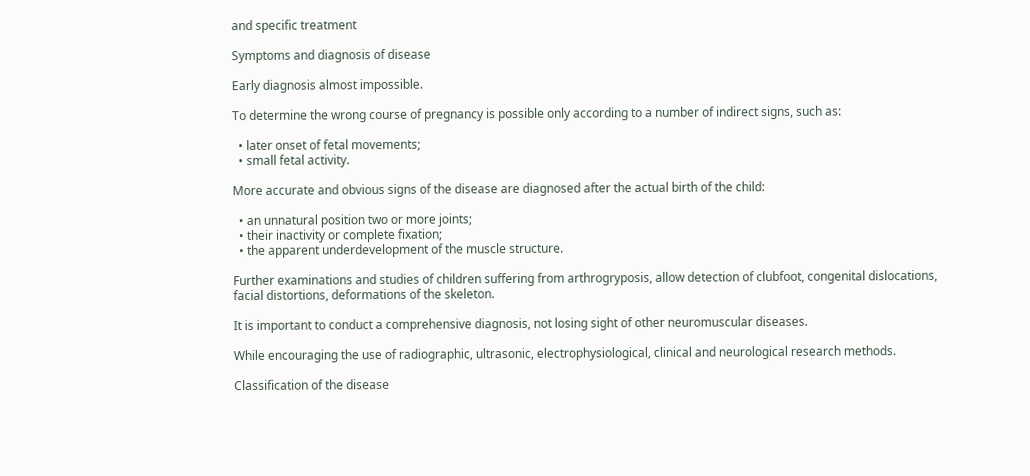and specific treatment

Symptoms and diagnosis of disease

Early diagnosis almost impossible.

To determine the wrong course of pregnancy is possible only according to a number of indirect signs, such as:

  • later onset of fetal movements;
  • small fetal activity.

More accurate and obvious signs of the disease are diagnosed after the actual birth of the child:

  • an unnatural position two or more joints;
  • their inactivity or complete fixation;
  • the apparent underdevelopment of the muscle structure.

Further examinations and studies of children suffering from arthrogryposis, allow detection of clubfoot, congenital dislocations, facial distortions, deformations of the skeleton.

It is important to conduct a comprehensive diagnosis, not losing sight of other neuromuscular diseases.

While encouraging the use of radiographic, ultrasonic, electrophysiological, clinical and neurological research methods.

Classification of the disease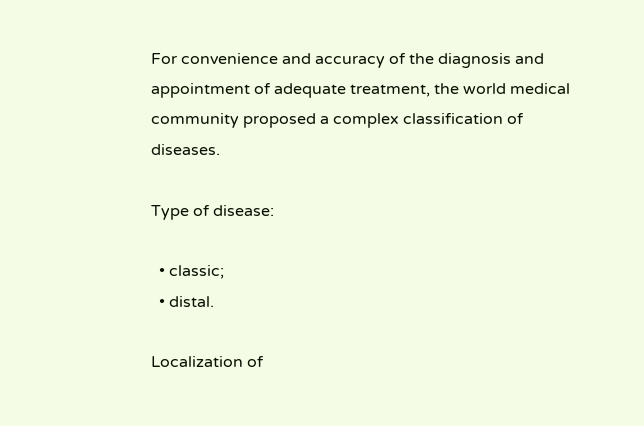For convenience and accuracy of the diagnosis and appointment of adequate treatment, the world medical community proposed a complex classification of diseases.

Type of disease:

  • classic;
  • distal.

Localization of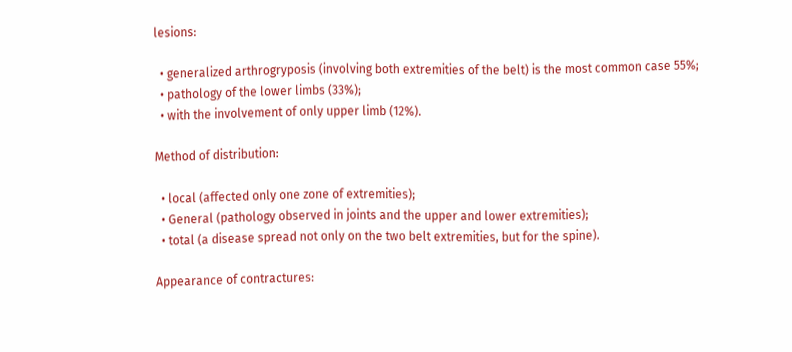lesions:

  • generalized arthrogryposis (involving both extremities of the belt) is the most common case 55%;
  • pathology of the lower limbs (33%);
  • with the involvement of only upper limb (12%).

Method of distribution:

  • local (affected only one zone of extremities);
  • General (pathology observed in joints and the upper and lower extremities);
  • total (a disease spread not only on the two belt extremities, but for the spine).

Appearance of contractures: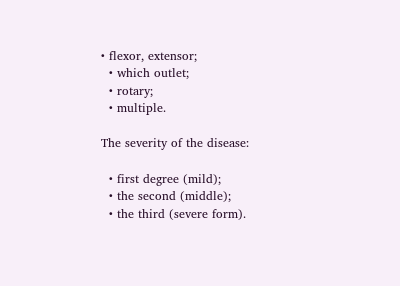• flexor, extensor;
  • which outlet;
  • rotary;
  • multiple.

The severity of the disease:

  • first degree (mild);
  • the second (middle);
  • the third (severe form).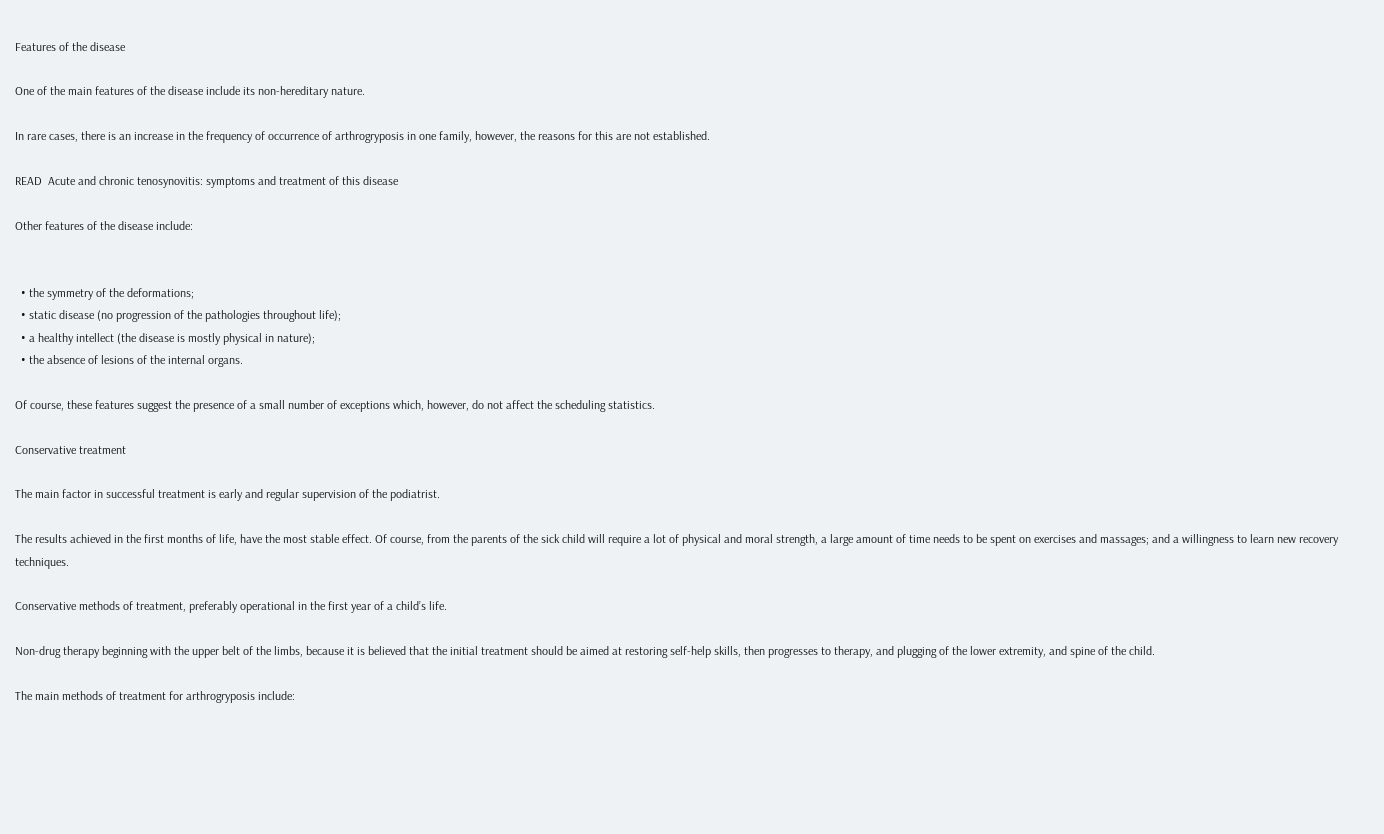Features of the disease

One of the main features of the disease include its non-hereditary nature.

In rare cases, there is an increase in the frequency of occurrence of arthrogryposis in one family, however, the reasons for this are not established.

READ  Acute and chronic tenosynovitis: symptoms and treatment of this disease

Other features of the disease include:


  • the symmetry of the deformations;
  • static disease (no progression of the pathologies throughout life);
  • a healthy intellect (the disease is mostly physical in nature);
  • the absence of lesions of the internal organs.

Of course, these features suggest the presence of a small number of exceptions which, however, do not affect the scheduling statistics.

Conservative treatment

The main factor in successful treatment is early and regular supervision of the podiatrist.

The results achieved in the first months of life, have the most stable effect. Of course, from the parents of the sick child will require a lot of physical and moral strength, a large amount of time needs to be spent on exercises and massages; and a willingness to learn new recovery techniques.

Conservative methods of treatment, preferably operational in the first year of a child’s life.

Non-drug therapy beginning with the upper belt of the limbs, because it is believed that the initial treatment should be aimed at restoring self-help skills, then progresses to therapy, and plugging of the lower extremity, and spine of the child.

The main methods of treatment for arthrogryposis include: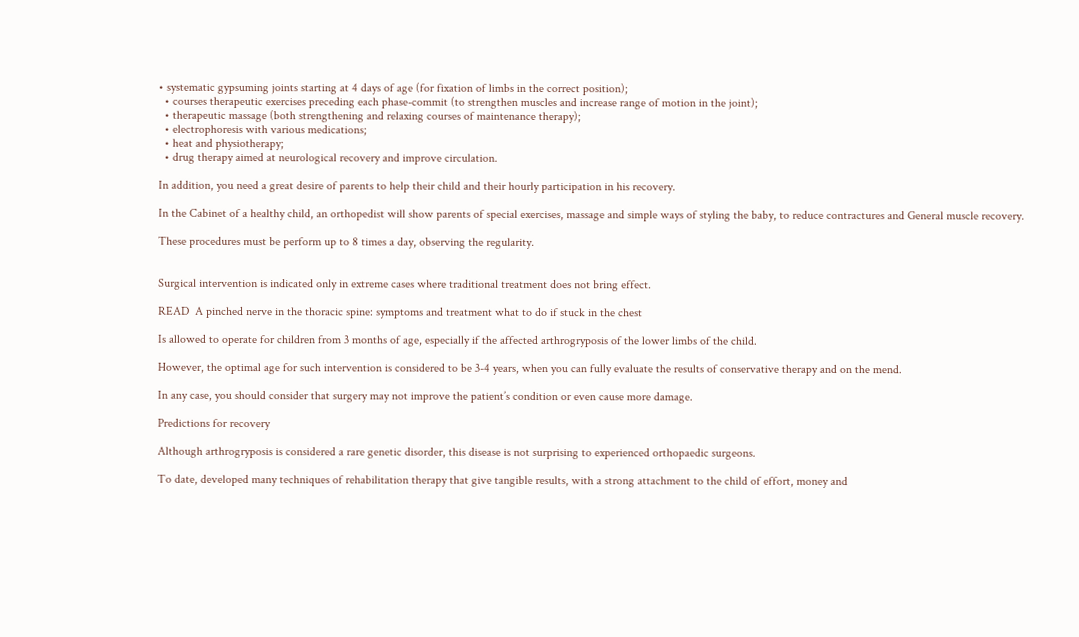• systematic gypsuming joints starting at 4 days of age (for fixation of limbs in the correct position);
  • courses therapeutic exercises preceding each phase-commit (to strengthen muscles and increase range of motion in the joint);
  • therapeutic massage (both strengthening and relaxing courses of maintenance therapy);
  • electrophoresis with various medications;
  • heat and physiotherapy;
  • drug therapy aimed at neurological recovery and improve circulation.

In addition, you need a great desire of parents to help their child and their hourly participation in his recovery.

In the Cabinet of a healthy child, an orthopedist will show parents of special exercises, massage and simple ways of styling the baby, to reduce contractures and General muscle recovery.

These procedures must be perform up to 8 times a day, observing the regularity.


Surgical intervention is indicated only in extreme cases where traditional treatment does not bring effect.

READ  A pinched nerve in the thoracic spine: symptoms and treatment what to do if stuck in the chest

Is allowed to operate for children from 3 months of age, especially if the affected arthrogryposis of the lower limbs of the child.

However, the optimal age for such intervention is considered to be 3-4 years, when you can fully evaluate the results of conservative therapy and on the mend.

In any case, you should consider that surgery may not improve the patient’s condition or even cause more damage.

Predictions for recovery

Although arthrogryposis is considered a rare genetic disorder, this disease is not surprising to experienced orthopaedic surgeons.

To date, developed many techniques of rehabilitation therapy that give tangible results, with a strong attachment to the child of effort, money and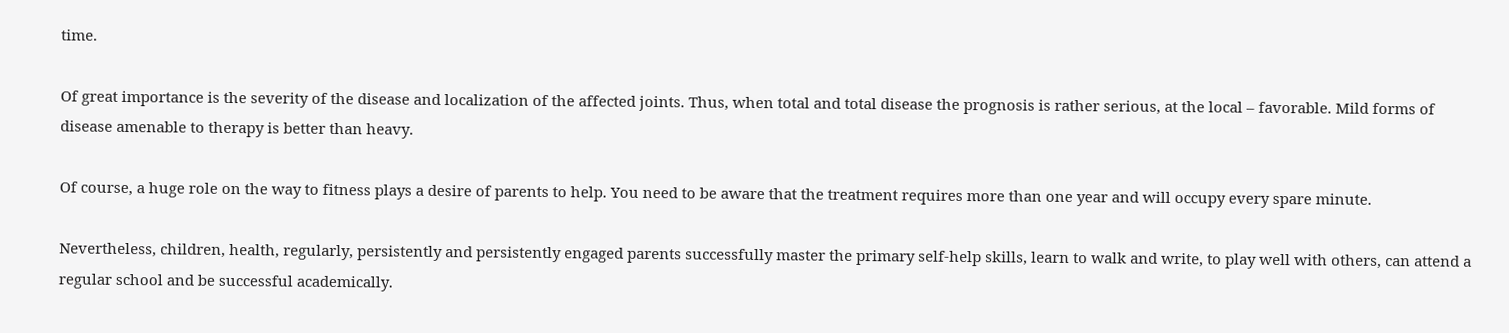time.

Of great importance is the severity of the disease and localization of the affected joints. Thus, when total and total disease the prognosis is rather serious, at the local – favorable. Mild forms of disease amenable to therapy is better than heavy.

Of course, a huge role on the way to fitness plays a desire of parents to help. You need to be aware that the treatment requires more than one year and will occupy every spare minute.

Nevertheless, children, health, regularly, persistently and persistently engaged parents successfully master the primary self-help skills, learn to walk and write, to play well with others, can attend a regular school and be successful academically.